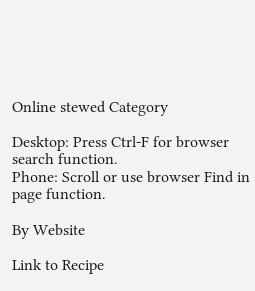Online stewed Category

Desktop: Press Ctrl-F for browser search function.
Phone: Scroll or use browser Find in page function.

By Website

Link to Recipe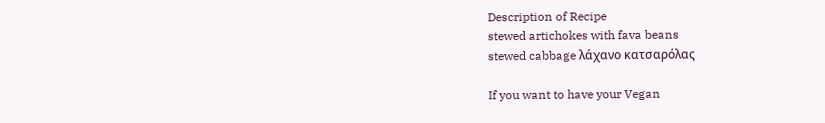Description of Recipe
stewed artichokes with fava beans
stewed cabbage λάχανο κατσαρόλας

If you want to have your Vegan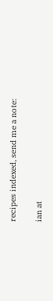recipes indexed, send me a note:

ian at